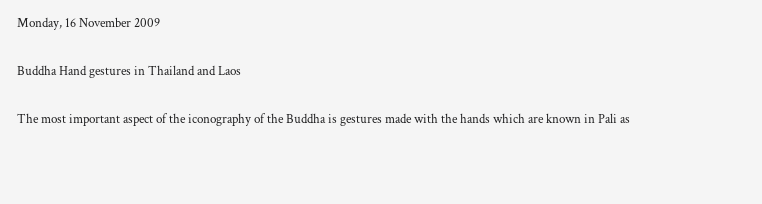Monday, 16 November 2009

Buddha Hand gestures in Thailand and Laos

The most important aspect of the iconography of the Buddha is gestures made with the hands which are known in Pali as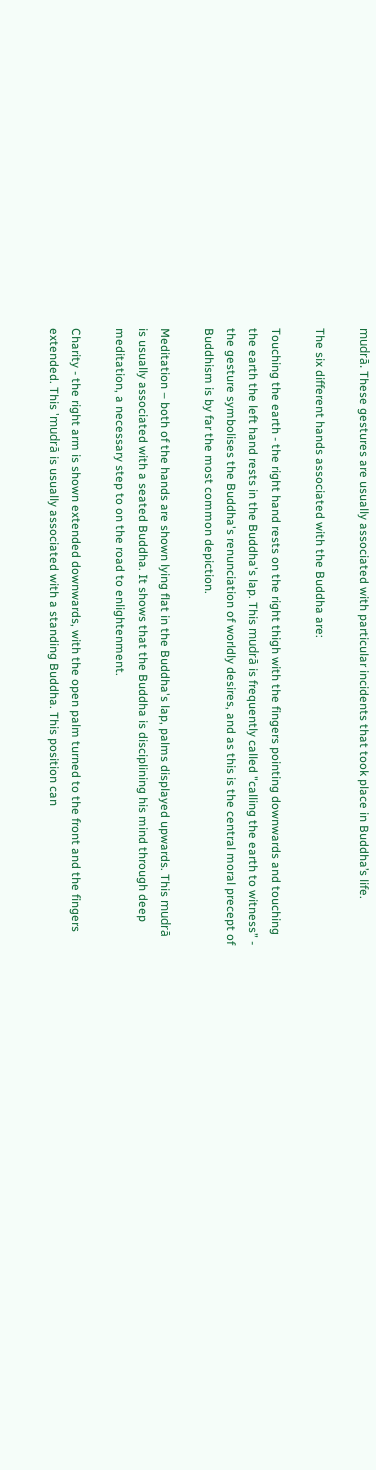mudrā. These gestures are usually associated with particular incidents that took place in Buddha’s life.

The six different hands associated with the Buddha are:

Touching the earth - the right hand rests on the right thigh with the fingers pointing downwards and touching the earth the left hand rests in the Buddha's lap. This mudrā is frequently called "calling the earth to witness” - the gesture symbolises the Buddha's renunciation of worldly desires, and as this is the central moral precept of Buddhism is by far the most common depiction.

Meditation – both of the hands are shown lying flat in the Buddha's lap, palms displayed upwards. This mudrā is usually associated with a seated Buddha. It shows that the Buddha is disciplining his mind through deep meditation, a necessary step to on the road to enlightenment.

Charity - the right arm is shown extended downwards, with the open palm turned to the front and the fingers extended. This 'mudrā is usually associated with a standing Buddha. This position can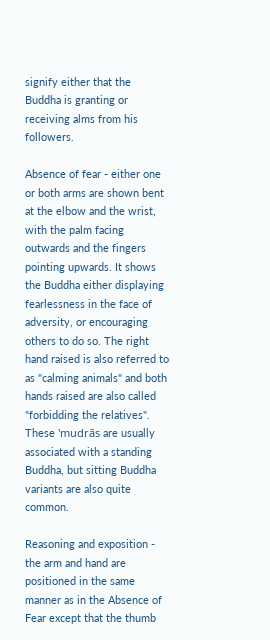signify either that the Buddha is granting or receiving alms from his followers.

Absence of fear - either one or both arms are shown bent at the elbow and the wrist, with the palm facing outwards and the fingers pointing upwards. It shows the Buddha either displaying fearlessness in the face of adversity, or encouraging others to do so. The right hand raised is also referred to as "calming animals" and both hands raised are also called "forbidding the relatives". These 'mudrās are usually associated with a standing Buddha, but sitting Buddha variants are also quite common.

Reasoning and exposition - the arm and hand are positioned in the same manner as in the Absence of Fear except that the thumb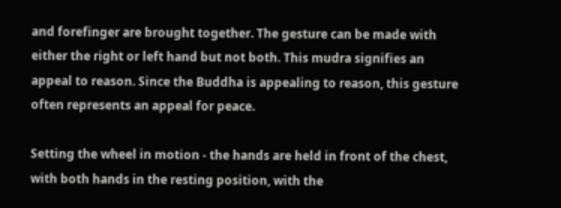and forefinger are brought together. The gesture can be made with either the right or left hand but not both. This mudra signifies an appeal to reason. Since the Buddha is appealing to reason, this gesture often represents an appeal for peace.

Setting the wheel in motion - the hands are held in front of the chest, with both hands in the resting position, with the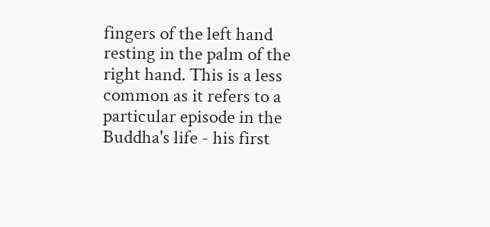fingers of the left hand resting in the palm of the right hand. This is a less common as it refers to a particular episode in the Buddha's life - his first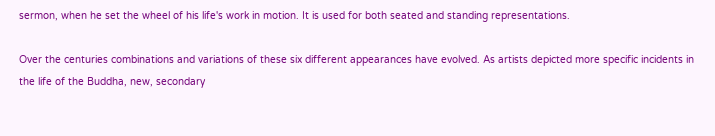sermon, when he set the wheel of his life's work in motion. It is used for both seated and standing representations.

Over the centuries combinations and variations of these six different appearances have evolved. As artists depicted more specific incidents in the life of the Buddha, new, secondary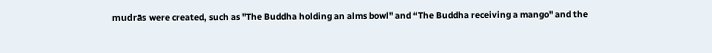mudrās were created, such as "The Buddha holding an alms bowl" and “The Buddha receiving a mango" and the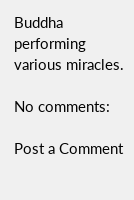Buddha performing various miracles.

No comments:

Post a Comment